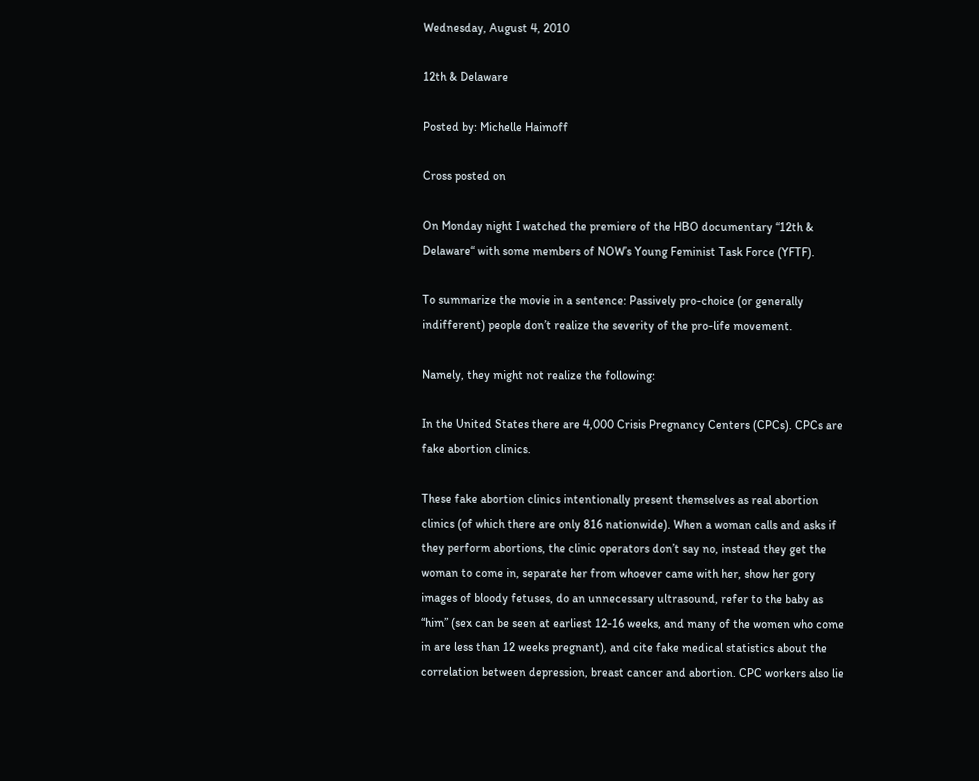Wednesday, August 4, 2010

12th & Delaware

Posted by: Michelle Haimoff

Cross posted on

On Monday night I watched the premiere of the HBO documentary “12th & Delaware“ with some members of NOW’s Young Feminist Task Force (YFTF).

To summarize the movie in a sentence: Passively pro-choice (or generally indifferent) people don’t realize the severity of the pro-life movement.

Namely, they might not realize the following:

In the United States there are 4,000 Crisis Pregnancy Centers (CPCs). CPCs are fake abortion clinics.

These fake abortion clinics intentionally present themselves as real abortion clinics (of which there are only 816 nationwide). When a woman calls and asks if they perform abortions, the clinic operators don’t say no, instead they get the woman to come in, separate her from whoever came with her, show her gory images of bloody fetuses, do an unnecessary ultrasound, refer to the baby as “him” (sex can be seen at earliest 12-16 weeks, and many of the women who come in are less than 12 weeks pregnant), and cite fake medical statistics about the correlation between depression, breast cancer and abortion. CPC workers also lie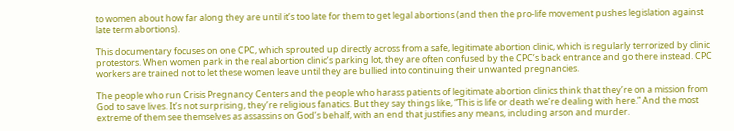to women about how far along they are until it’s too late for them to get legal abortions (and then the pro-life movement pushes legislation against late term abortions).

This documentary focuses on one CPC, which sprouted up directly across from a safe, legitimate abortion clinic, which is regularly terrorized by clinic protestors. When women park in the real abortion clinic’s parking lot, they are often confused by the CPC’s back entrance and go there instead. CPC workers are trained not to let these women leave until they are bullied into continuing their unwanted pregnancies.

The people who run Crisis Pregnancy Centers and the people who harass patients of legitimate abortion clinics think that they’re on a mission from God to save lives. It’s not surprising, they’re religious fanatics. But they say things like, “This is life or death we’re dealing with here.” And the most extreme of them see themselves as assassins on God’s behalf, with an end that justifies any means, including arson and murder.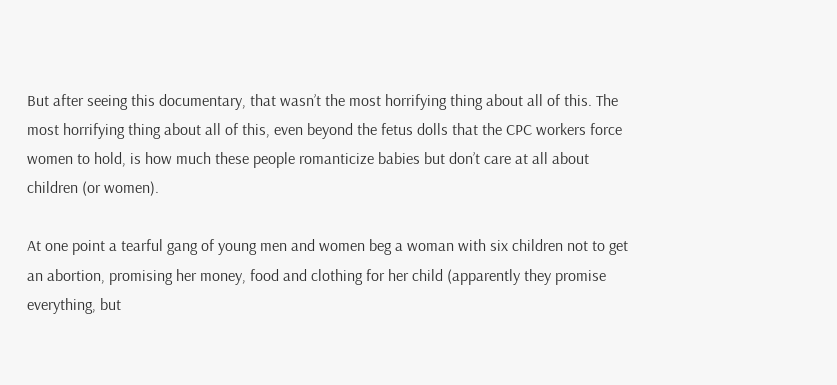But after seeing this documentary, that wasn’t the most horrifying thing about all of this. The most horrifying thing about all of this, even beyond the fetus dolls that the CPC workers force women to hold, is how much these people romanticize babies but don’t care at all about children (or women).

At one point a tearful gang of young men and women beg a woman with six children not to get an abortion, promising her money, food and clothing for her child (apparently they promise everything, but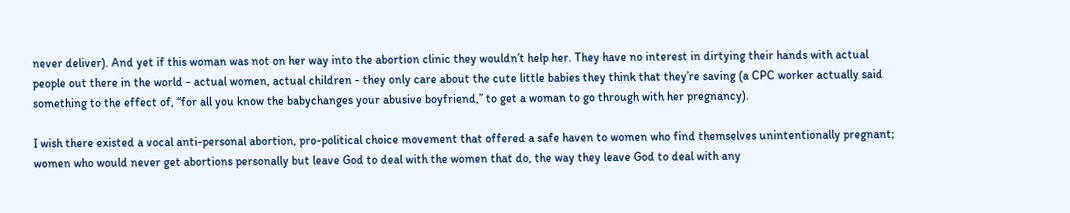never deliver). And yet if this woman was not on her way into the abortion clinic they wouldn’t help her. They have no interest in dirtying their hands with actual people out there in the world - actual women, actual children - they only care about the cute little babies they think that they’re saving (a CPC worker actually said something to the effect of, “for all you know the babychanges your abusive boyfriend,” to get a woman to go through with her pregnancy).

I wish there existed a vocal anti-personal abortion, pro-political choice movement that offered a safe haven to women who find themselves unintentionally pregnant; women who would never get abortions personally but leave God to deal with the women that do, the way they leave God to deal with any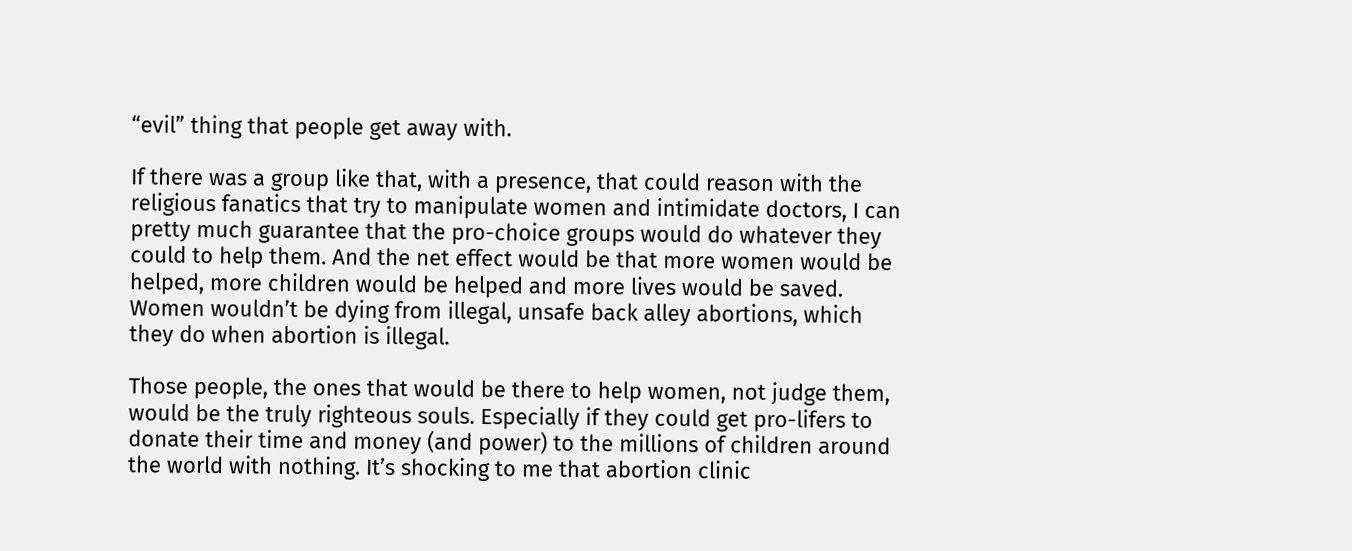“evil” thing that people get away with.

If there was a group like that, with a presence, that could reason with the religious fanatics that try to manipulate women and intimidate doctors, I can pretty much guarantee that the pro-choice groups would do whatever they could to help them. And the net effect would be that more women would be helped, more children would be helped and more lives would be saved. Women wouldn’t be dying from illegal, unsafe back alley abortions, which they do when abortion is illegal.

Those people, the ones that would be there to help women, not judge them, would be the truly righteous souls. Especially if they could get pro-lifers to donate their time and money (and power) to the millions of children around the world with nothing. It’s shocking to me that abortion clinic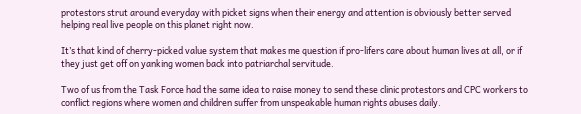protestors strut around everyday with picket signs when their energy and attention is obviously better served helping real live people on this planet right now.

It’s that kind of cherry-picked value system that makes me question if pro-lifers care about human lives at all, or if they just get off on yanking women back into patriarchal servitude.

Two of us from the Task Force had the same idea to raise money to send these clinic protestors and CPC workers to conflict regions where women and children suffer from unspeakable human rights abuses daily.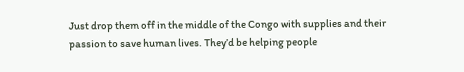Just drop them off in the middle of the Congo with supplies and their passion to save human lives. They’d be helping people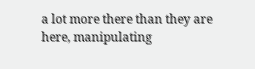a lot more there than they are here, manipulating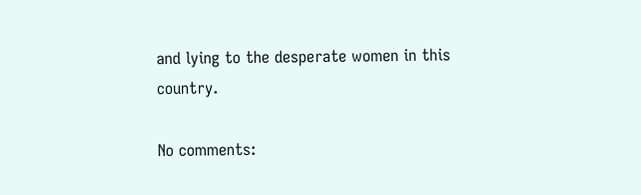and lying to the desperate women in this country.

No comments: